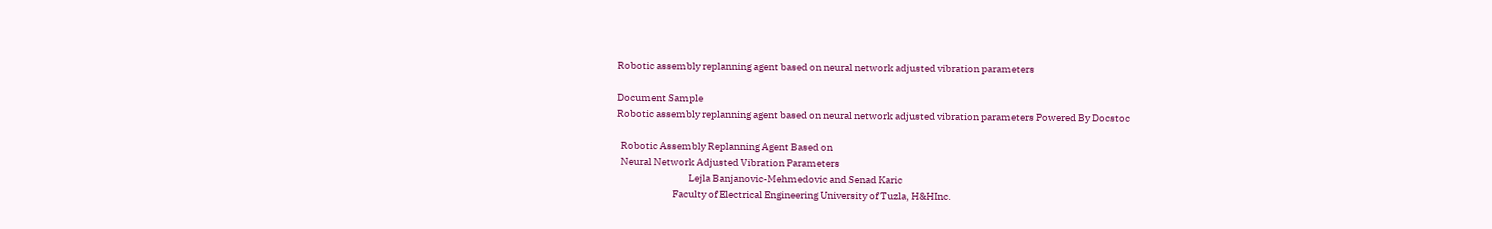Robotic assembly replanning agent based on neural network adjusted vibration parameters

Document Sample
Robotic assembly replanning agent based on neural network adjusted vibration parameters Powered By Docstoc

  Robotic Assembly Replanning Agent Based on
  Neural Network Adjusted Vibration Parameters
                                    Lejla Banjanovic-Mehmedovic and Senad Karic
                            Faculty of Electrical Engineering University of Tuzla, H&HInc.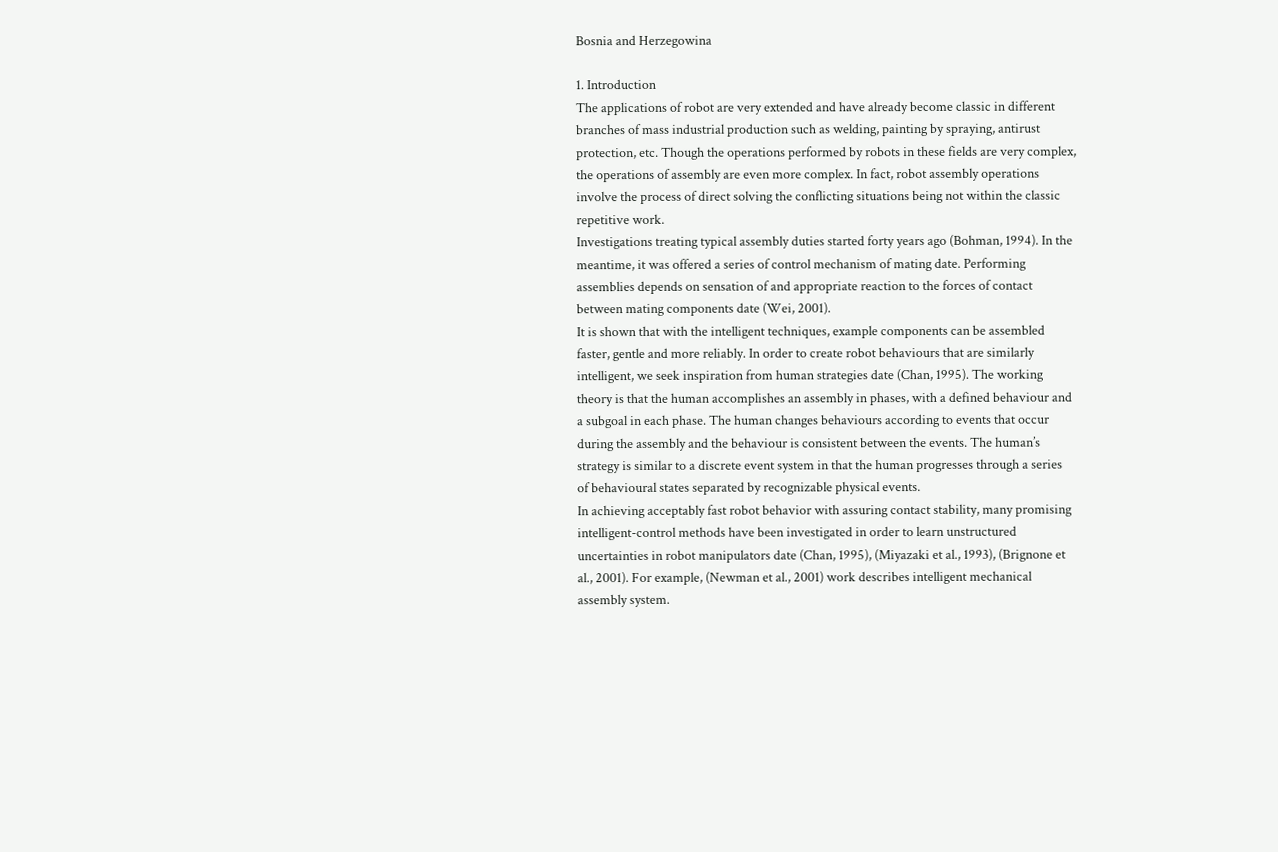Bosnia and Herzegowina

1. Introduction
The applications of robot are very extended and have already become classic in different
branches of mass industrial production such as welding, painting by spraying, antirust
protection, etc. Though the operations performed by robots in these fields are very complex,
the operations of assembly are even more complex. In fact, robot assembly operations
involve the process of direct solving the conflicting situations being not within the classic
repetitive work.
Investigations treating typical assembly duties started forty years ago (Bohman, 1994). In the
meantime, it was offered a series of control mechanism of mating date. Performing
assemblies depends on sensation of and appropriate reaction to the forces of contact
between mating components date (Wei, 2001).
It is shown that with the intelligent techniques, example components can be assembled
faster, gentle and more reliably. In order to create robot behaviours that are similarly
intelligent, we seek inspiration from human strategies date (Chan, 1995). The working
theory is that the human accomplishes an assembly in phases, with a defined behaviour and
a subgoal in each phase. The human changes behaviours according to events that occur
during the assembly and the behaviour is consistent between the events. The human’s
strategy is similar to a discrete event system in that the human progresses through a series
of behavioural states separated by recognizable physical events.
In achieving acceptably fast robot behavior with assuring contact stability, many promising
intelligent-control methods have been investigated in order to learn unstructured
uncertainties in robot manipulators date (Chan, 1995), (Miyazaki et al., 1993), (Brignone et
al., 2001). For example, (Newman et al., 2001) work describes intelligent mechanical
assembly system.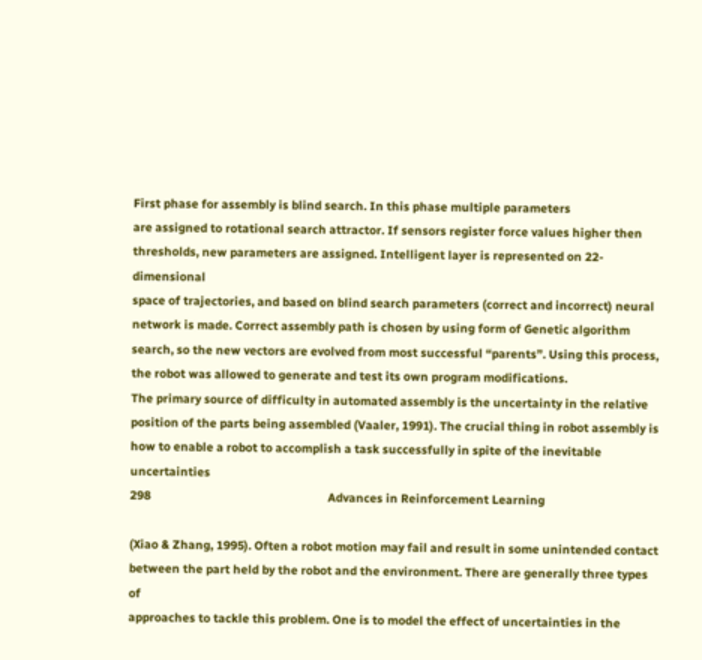First phase for assembly is blind search. In this phase multiple parameters
are assigned to rotational search attractor. If sensors register force values higher then
thresholds, new parameters are assigned. Intelligent layer is represented on 22-dimensional
space of trajectories, and based on blind search parameters (correct and incorrect) neural
network is made. Correct assembly path is chosen by using form of Genetic algorithm
search, so the new vectors are evolved from most successful “parents”. Using this process,
the robot was allowed to generate and test its own program modifications.
The primary source of difficulty in automated assembly is the uncertainty in the relative
position of the parts being assembled (Vaaler, 1991). The crucial thing in robot assembly is
how to enable a robot to accomplish a task successfully in spite of the inevitable uncertainties
298                                                           Advances in Reinforcement Learning

(Xiao & Zhang, 1995). Often a robot motion may fail and result in some unintended contact
between the part held by the robot and the environment. There are generally three types of
approaches to tackle this problem. One is to model the effect of uncertainties in the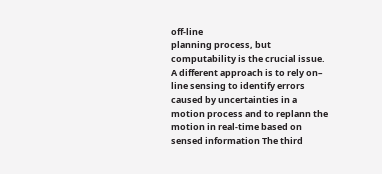off-line
planning process, but computability is the crucial issue. A different approach is to rely on–
line sensing to identify errors caused by uncertainties in a motion process and to replann the
motion in real-time based on sensed information The third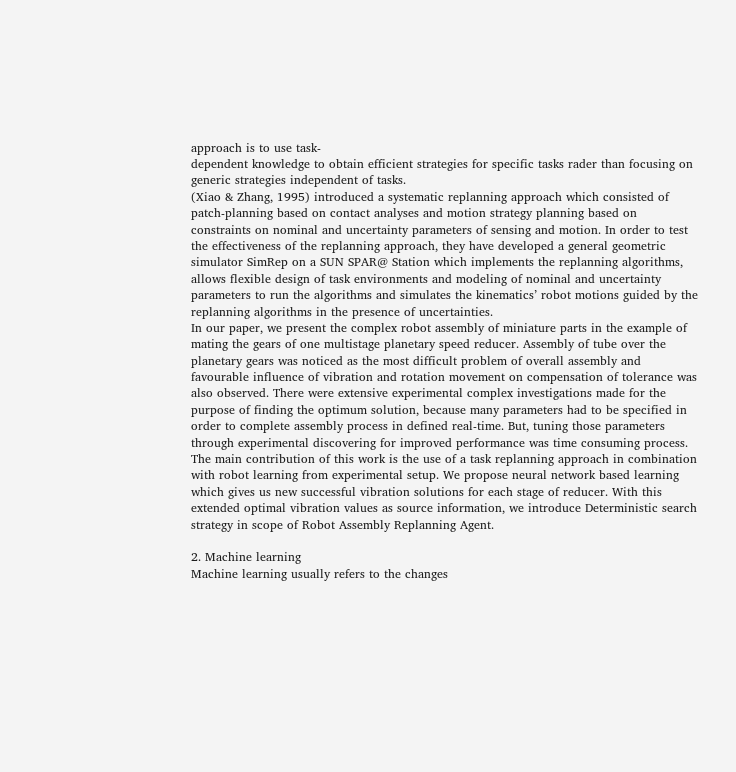approach is to use task-
dependent knowledge to obtain efficient strategies for specific tasks rader than focusing on
generic strategies independent of tasks.
(Xiao & Zhang, 1995) introduced a systematic replanning approach which consisted of
patch-planning based on contact analyses and motion strategy planning based on
constraints on nominal and uncertainty parameters of sensing and motion. In order to test
the effectiveness of the replanning approach, they have developed a general geometric
simulator SimRep on a SUN SPAR@ Station which implements the replanning algorithms,
allows flexible design of task environments and modeling of nominal and uncertainty
parameters to run the algorithms and simulates the kinematics’ robot motions guided by the
replanning algorithms in the presence of uncertainties.
In our paper, we present the complex robot assembly of miniature parts in the example of
mating the gears of one multistage planetary speed reducer. Assembly of tube over the
planetary gears was noticed as the most difficult problem of overall assembly and
favourable influence of vibration and rotation movement on compensation of tolerance was
also observed. There were extensive experimental complex investigations made for the
purpose of finding the optimum solution, because many parameters had to be specified in
order to complete assembly process in defined real-time. But, tuning those parameters
through experimental discovering for improved performance was time consuming process.
The main contribution of this work is the use of a task replanning approach in combination
with robot learning from experimental setup. We propose neural network based learning
which gives us new successful vibration solutions for each stage of reducer. With this
extended optimal vibration values as source information, we introduce Deterministic search
strategy in scope of Robot Assembly Replanning Agent.

2. Machine learning
Machine learning usually refers to the changes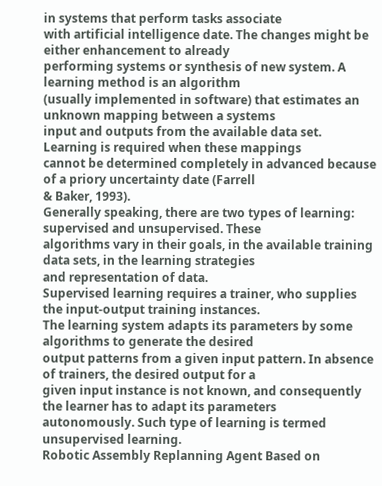in systems that perform tasks associate
with artificial intelligence date. The changes might be either enhancement to already
performing systems or synthesis of new system. A learning method is an algorithm
(usually implemented in software) that estimates an unknown mapping between a systems
input and outputs from the available data set. Learning is required when these mappings
cannot be determined completely in advanced because of a priory uncertainty date (Farrell
& Baker, 1993).
Generally speaking, there are two types of learning: supervised and unsupervised. These
algorithms vary in their goals, in the available training data sets, in the learning strategies
and representation of data.
Supervised learning requires a trainer, who supplies the input-output training instances.
The learning system adapts its parameters by some algorithms to generate the desired
output patterns from a given input pattern. In absence of trainers, the desired output for a
given input instance is not known, and consequently the learner has to adapt its parameters
autonomously. Such type of learning is termed unsupervised learning.
Robotic Assembly Replanning Agent Based on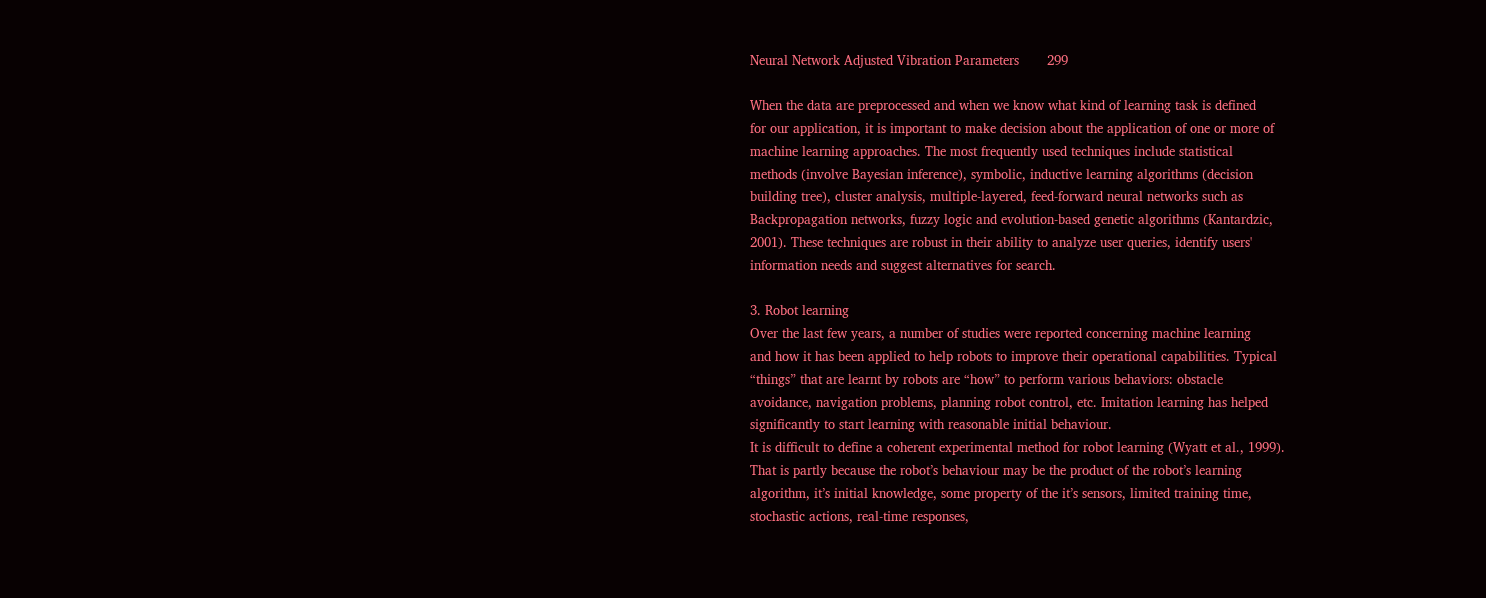Neural Network Adjusted Vibration Parameters       299

When the data are preprocessed and when we know what kind of learning task is defined
for our application, it is important to make decision about the application of one or more of
machine learning approaches. The most frequently used techniques include statistical
methods (involve Bayesian inference), symbolic, inductive learning algorithms (decision
building tree), cluster analysis, multiple-layered, feed-forward neural networks such as
Backpropagation networks, fuzzy logic and evolution-based genetic algorithms (Kantardzic,
2001). These techniques are robust in their ability to analyze user queries, identify users'
information needs and suggest alternatives for search.

3. Robot learning
Over the last few years, a number of studies were reported concerning machine learning
and how it has been applied to help robots to improve their operational capabilities. Typical
“things” that are learnt by robots are “how” to perform various behaviors: obstacle
avoidance, navigation problems, planning robot control, etc. Imitation learning has helped
significantly to start learning with reasonable initial behaviour.
It is difficult to define a coherent experimental method for robot learning (Wyatt et al., 1999).
That is partly because the robot’s behaviour may be the product of the robot’s learning
algorithm, it’s initial knowledge, some property of the it’s sensors, limited training time,
stochastic actions, real-time responses,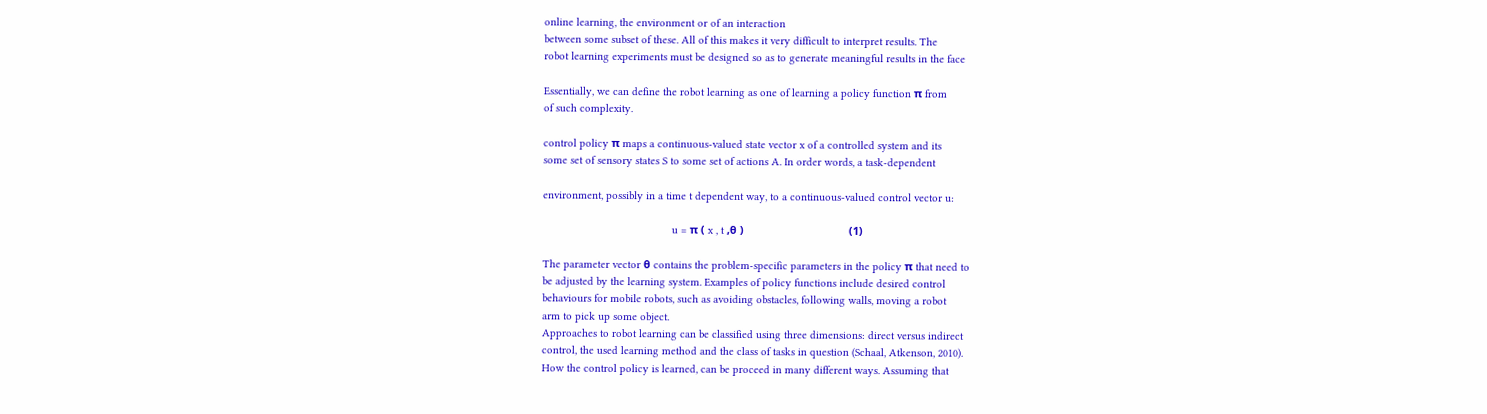online learning, the environment or of an interaction
between some subset of these. All of this makes it very difficult to interpret results. The
robot learning experiments must be designed so as to generate meaningful results in the face

Essentially, we can define the robot learning as one of learning a policy function π from
of such complexity.

control policy π maps a continuous-valued state vector x of a controlled system and its
some set of sensory states S to some set of actions A. In order words, a task-dependent

environment, possibly in a time t dependent way, to a continuous-valued control vector u:

                                           u = π ( x , t ,θ )                                   (1)

The parameter vector θ contains the problem-specific parameters in the policy π that need to
be adjusted by the learning system. Examples of policy functions include desired control
behaviours for mobile robots, such as avoiding obstacles, following walls, moving a robot
arm to pick up some object.
Approaches to robot learning can be classified using three dimensions: direct versus indirect
control, the used learning method and the class of tasks in question (Schaal, Atkenson, 2010).
How the control policy is learned, can be proceed in many different ways. Assuming that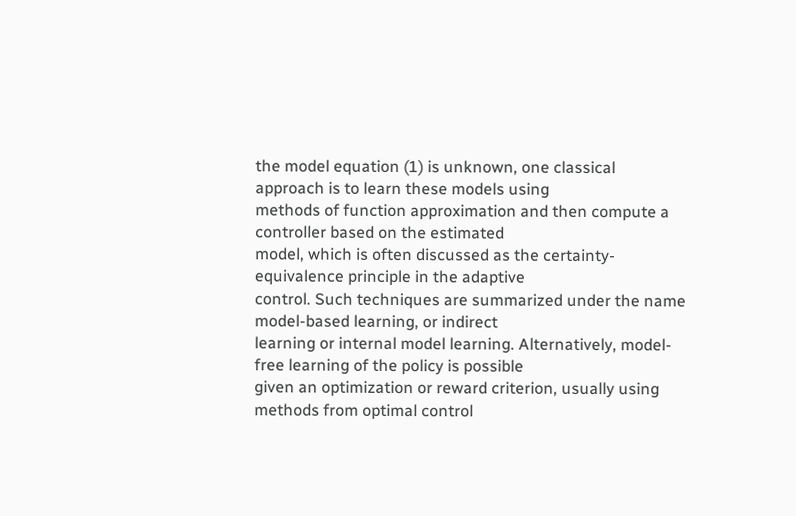the model equation (1) is unknown, one classical approach is to learn these models using
methods of function approximation and then compute a controller based on the estimated
model, which is often discussed as the certainty-equivalence principle in the adaptive
control. Such techniques are summarized under the name model-based learning, or indirect
learning or internal model learning. Alternatively, model-free learning of the policy is possible
given an optimization or reward criterion, usually using methods from optimal control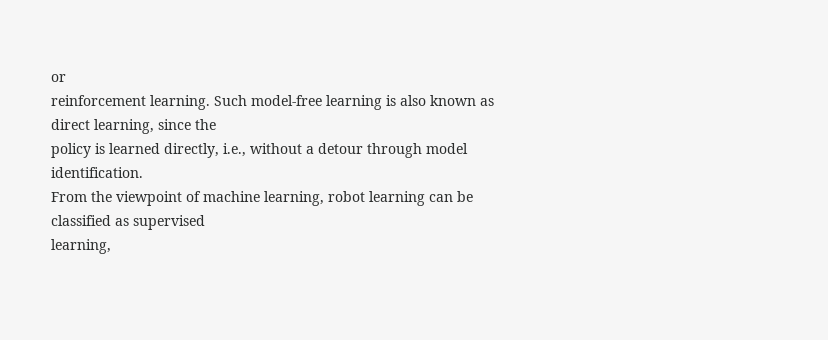or
reinforcement learning. Such model-free learning is also known as direct learning, since the
policy is learned directly, i.e., without a detour through model identification.
From the viewpoint of machine learning, robot learning can be classified as supervised
learning,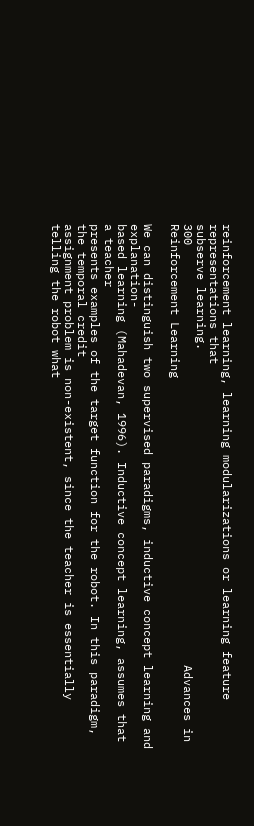reinforcement learning, learning modularizations or learning feature representations that
subserve learning.
300                                                            Advances in Reinforcement Learning

We can distinguish two supervised paradigms, inductive concept learning and explanation-
based learning (Mahadevan, 1996). Inductive concept learning, assumes that a teacher
presents examples of the target function for the robot. In this paradigm, the temporal credit
assignment problem is non-existent, since the teacher is essentially telling the robot what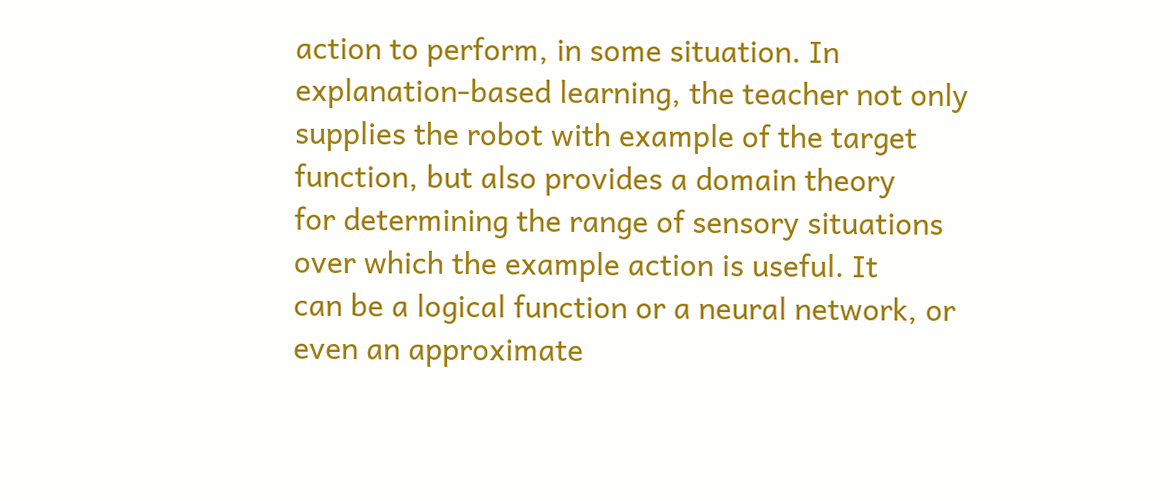action to perform, in some situation. In explanation-based learning, the teacher not only
supplies the robot with example of the target function, but also provides a domain theory
for determining the range of sensory situations over which the example action is useful. It
can be a logical function or a neural network, or even an approximate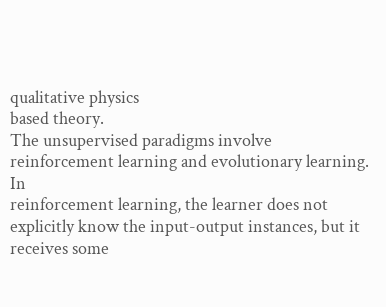qualitative physics
based theory.
The unsupervised paradigms involve reinforcement learning and evolutionary learning. In
reinforcement learning, the learner does not explicitly know the input-output instances, but it
receives some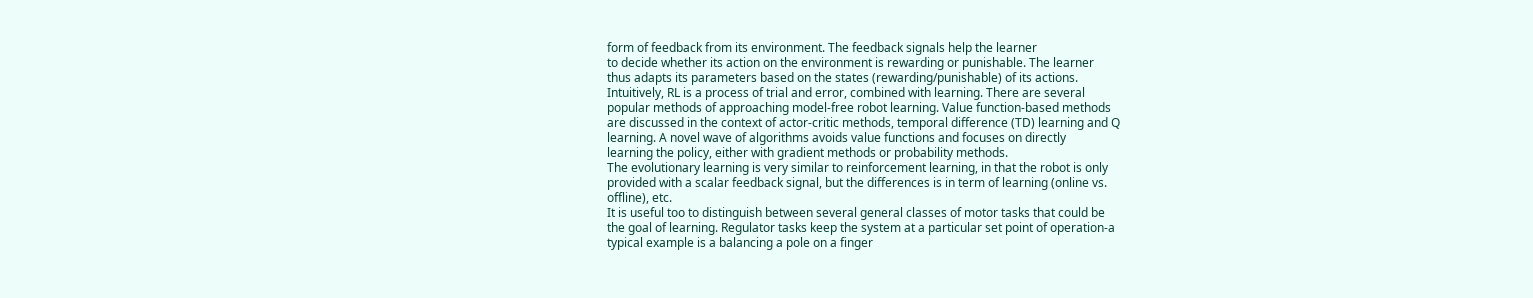form of feedback from its environment. The feedback signals help the learner
to decide whether its action on the environment is rewarding or punishable. The learner
thus adapts its parameters based on the states (rewarding/punishable) of its actions.
Intuitively, RL is a process of trial and error, combined with learning. There are several
popular methods of approaching model-free robot learning. Value function-based methods
are discussed in the context of actor-critic methods, temporal difference (TD) learning and Q
learning. A novel wave of algorithms avoids value functions and focuses on directly
learning the policy, either with gradient methods or probability methods.
The evolutionary learning is very similar to reinforcement learning, in that the robot is only
provided with a scalar feedback signal, but the differences is in term of learning (online vs.
offline), etc.
It is useful too to distinguish between several general classes of motor tasks that could be
the goal of learning. Regulator tasks keep the system at a particular set point of operation-a
typical example is a balancing a pole on a finger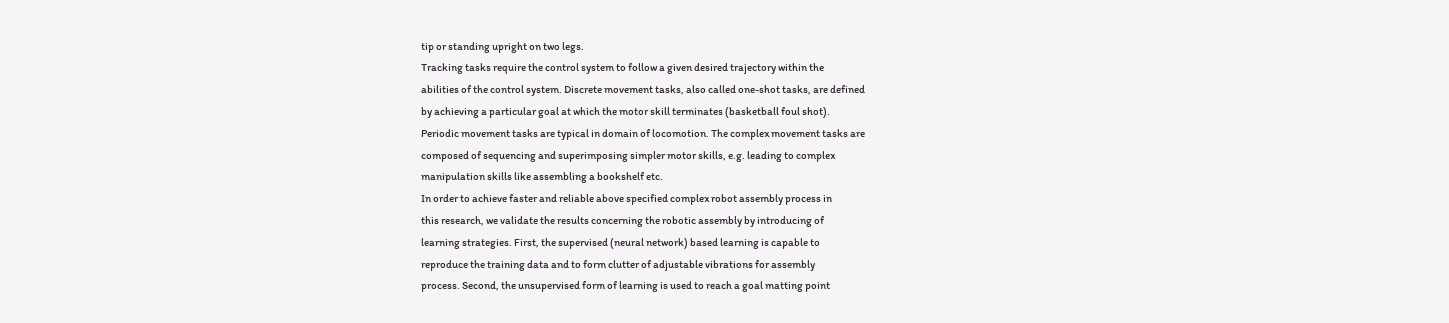tip or standing upright on two legs.
Tracking tasks require the control system to follow a given desired trajectory within the
abilities of the control system. Discrete movement tasks, also called one-shot tasks, are defined
by achieving a particular goal at which the motor skill terminates (basketball foul shot).
Periodic movement tasks are typical in domain of locomotion. The complex movement tasks are
composed of sequencing and superimposing simpler motor skills, e.g. leading to complex
manipulation skills like assembling a bookshelf etc.
In order to achieve faster and reliable above specified complex robot assembly process in
this research, we validate the results concerning the robotic assembly by introducing of
learning strategies. First, the supervised (neural network) based learning is capable to
reproduce the training data and to form clutter of adjustable vibrations for assembly
process. Second, the unsupervised form of learning is used to reach a goal matting point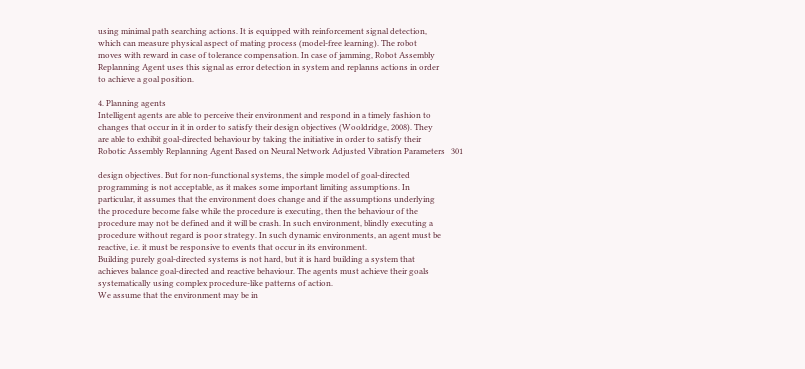using minimal path searching actions. It is equipped with reinforcement signal detection,
which can measure physical aspect of mating process (model-free learning). The robot
moves with reward in case of tolerance compensation. In case of jamming, Robot Assembly
Replanning Agent uses this signal as error detection in system and replanns actions in order
to achieve a goal position.

4. Planning agents
Intelligent agents are able to perceive their environment and respond in a timely fashion to
changes that occur in it in order to satisfy their design objectives (Wooldridge, 2008). They
are able to exhibit goal-directed behaviour by taking the initiative in order to satisfy their
Robotic Assembly Replanning Agent Based on Neural Network Adjusted Vibration Parameters   301

design objectives. But for non-functional systems, the simple model of goal-directed
programming is not acceptable, as it makes some important limiting assumptions. In
particular, it assumes that the environment does change and if the assumptions underlying
the procedure become false while the procedure is executing, then the behaviour of the
procedure may not be defined and it will be crash. In such environment, blindly executing a
procedure without regard is poor strategy. In such dynamic environments, an agent must be
reactive, i.e. it must be responsive to events that occur in its environment.
Building purely goal-directed systems is not hard, but it is hard building a system that
achieves balance goal-directed and reactive behaviour. The agents must achieve their goals
systematically using complex procedure-like patterns of action.
We assume that the environment may be in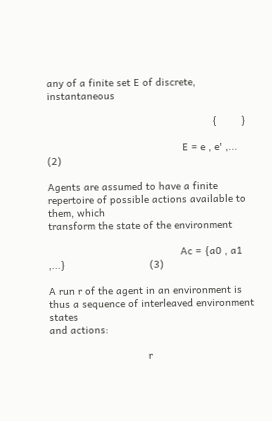any of a finite set E of discrete, instantaneous

                                                       {        }

                                             E = e , e' ,...                               (2)

Agents are assumed to have a finite repertoire of possible actions available to them, which
transform the state of the environment

                                            Ac = {a0 , a1 ,...}                            (3)

A run r of the agent in an environment is thus a sequence of interleaved environment states
and actions:

                                 r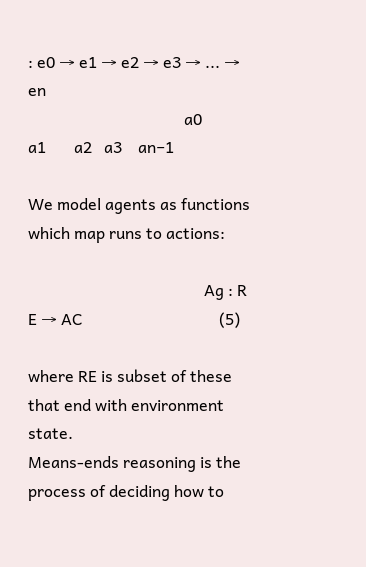: e0 → e1 → e2 → e3 → ... → en
                                       a0         a1       a2   a3    an−1

We model agents as functions which map runs to actions:

                                            Ag : R E → AC                                  (5)

where RE is subset of these that end with environment state.
Means-ends reasoning is the process of deciding how to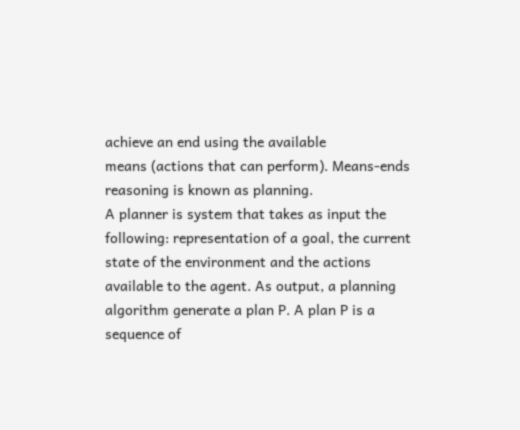achieve an end using the available
means (actions that can perform). Means-ends reasoning is known as planning.
A planner is system that takes as input the following: representation of a goal, the current
state of the environment and the actions available to the agent. As output, a planning
algorithm generate a plan P. A plan P is a sequence of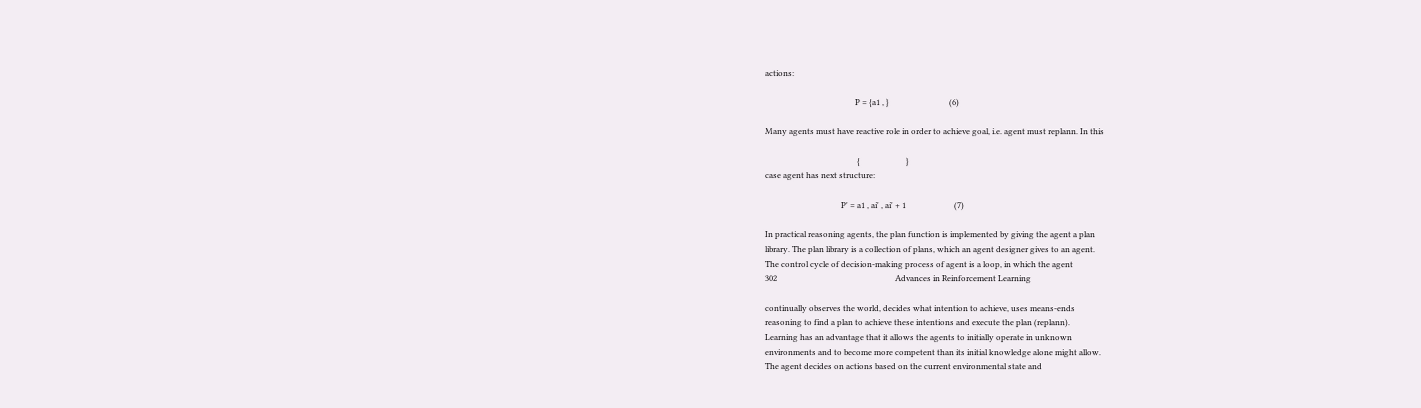actions:

                                             P = {a1 , }                              (6)

Many agents must have reactive role in order to achieve goal, i.e. agent must replann. In this

                                              {                       }
case agent has next structure:

                                      P' = a1 , ai' , ai' + 1                        (7)

In practical reasoning agents, the plan function is implemented by giving the agent a plan
library. The plan library is a collection of plans, which an agent designer gives to an agent.
The control cycle of decision-making process of agent is a loop, in which the agent
302                                                           Advances in Reinforcement Learning

continually observes the world, decides what intention to achieve, uses means-ends
reasoning to find a plan to achieve these intentions and execute the plan (replann).
Learning has an advantage that it allows the agents to initially operate in unknown
environments and to become more competent than its initial knowledge alone might allow.
The agent decides on actions based on the current environmental state and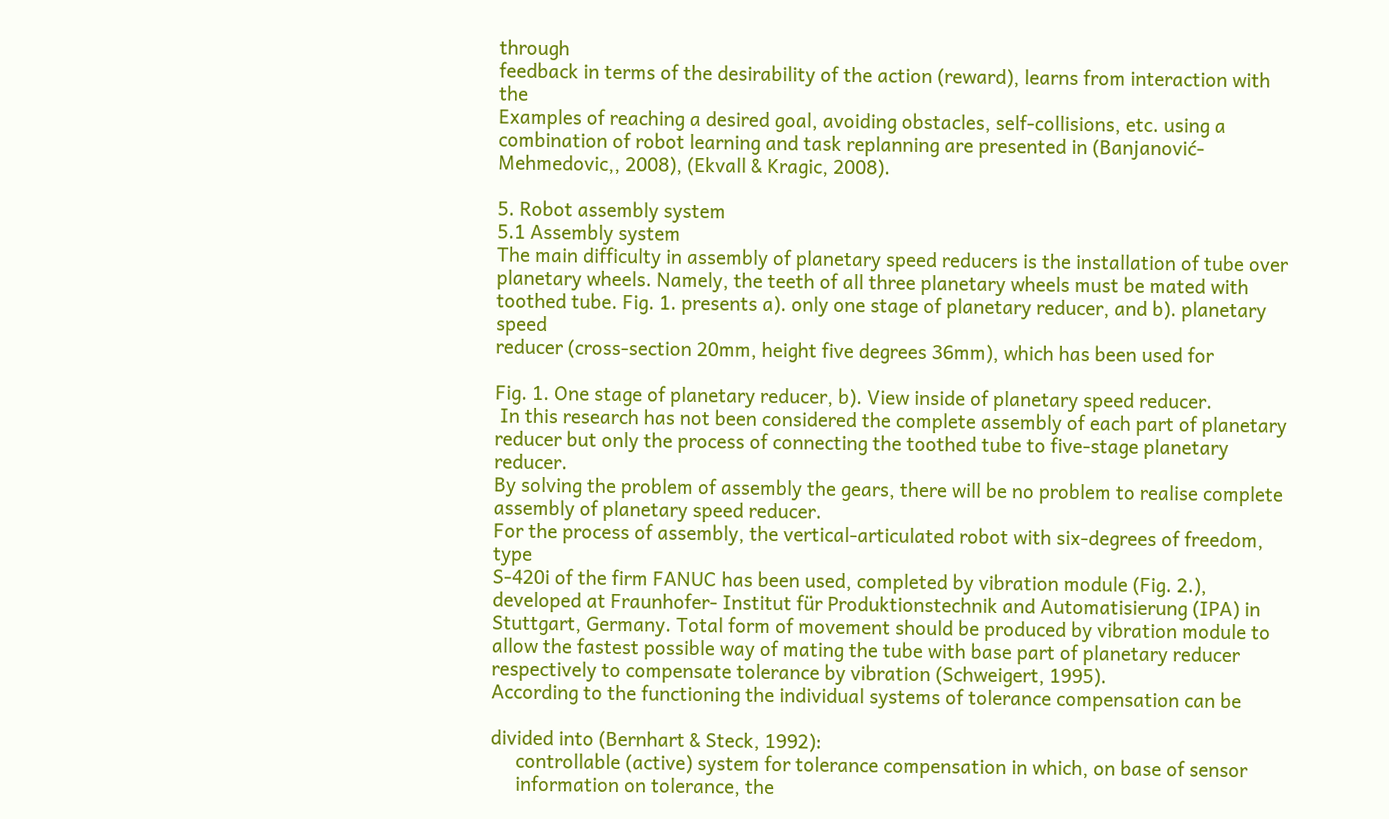through
feedback in terms of the desirability of the action (reward), learns from interaction with the
Examples of reaching a desired goal, avoiding obstacles, self-collisions, etc. using a
combination of robot learning and task replanning are presented in (Banjanović-
Mehmedovic,, 2008), (Ekvall & Kragic, 2008).

5. Robot assembly system
5.1 Assembly system
The main difficulty in assembly of planetary speed reducers is the installation of tube over
planetary wheels. Namely, the teeth of all three planetary wheels must be mated with
toothed tube. Fig. 1. presents a). only one stage of planetary reducer, and b). planetary speed
reducer (cross-section 20mm, height five degrees 36mm), which has been used for

Fig. 1. One stage of planetary reducer, b). View inside of planetary speed reducer.
 In this research has not been considered the complete assembly of each part of planetary
reducer but only the process of connecting the toothed tube to five-stage planetary reducer.
By solving the problem of assembly the gears, there will be no problem to realise complete
assembly of planetary speed reducer.
For the process of assembly, the vertical-articulated robot with six-degrees of freedom, type
S-420i of the firm FANUC has been used, completed by vibration module (Fig. 2.),
developed at Fraunhofer- Institut für Produktionstechnik and Automatisierung (IPA) in
Stuttgart, Germany. Total form of movement should be produced by vibration module to
allow the fastest possible way of mating the tube with base part of planetary reducer
respectively to compensate tolerance by vibration (Schweigert, 1995).
According to the functioning the individual systems of tolerance compensation can be

divided into (Bernhart & Steck, 1992):
     controllable (active) system for tolerance compensation in which, on base of sensor
     information on tolerance, the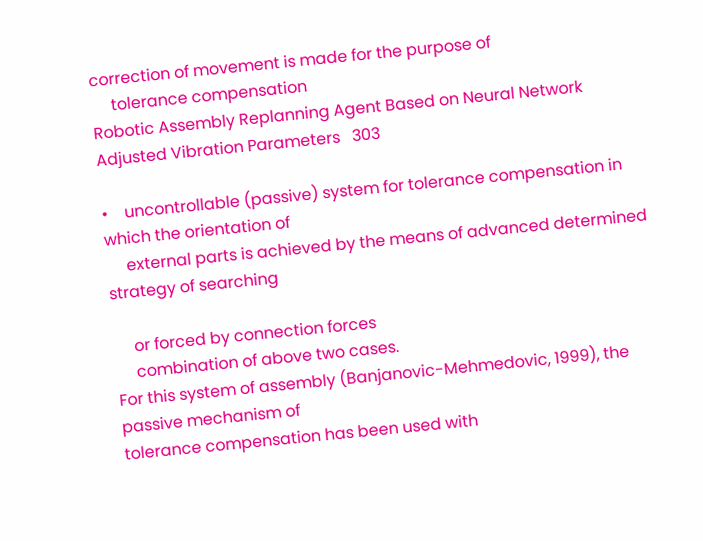correction of movement is made for the purpose of
     tolerance compensation
Robotic Assembly Replanning Agent Based on Neural Network Adjusted Vibration Parameters   303

•    uncontrollable (passive) system for tolerance compensation in which the orientation of
     external parts is achieved by the means of advanced determined strategy of searching

     or forced by connection forces
     combination of above two cases.
For this system of assembly (Banjanovic-Mehmedovic, 1999), the passive mechanism of
tolerance compensation has been used with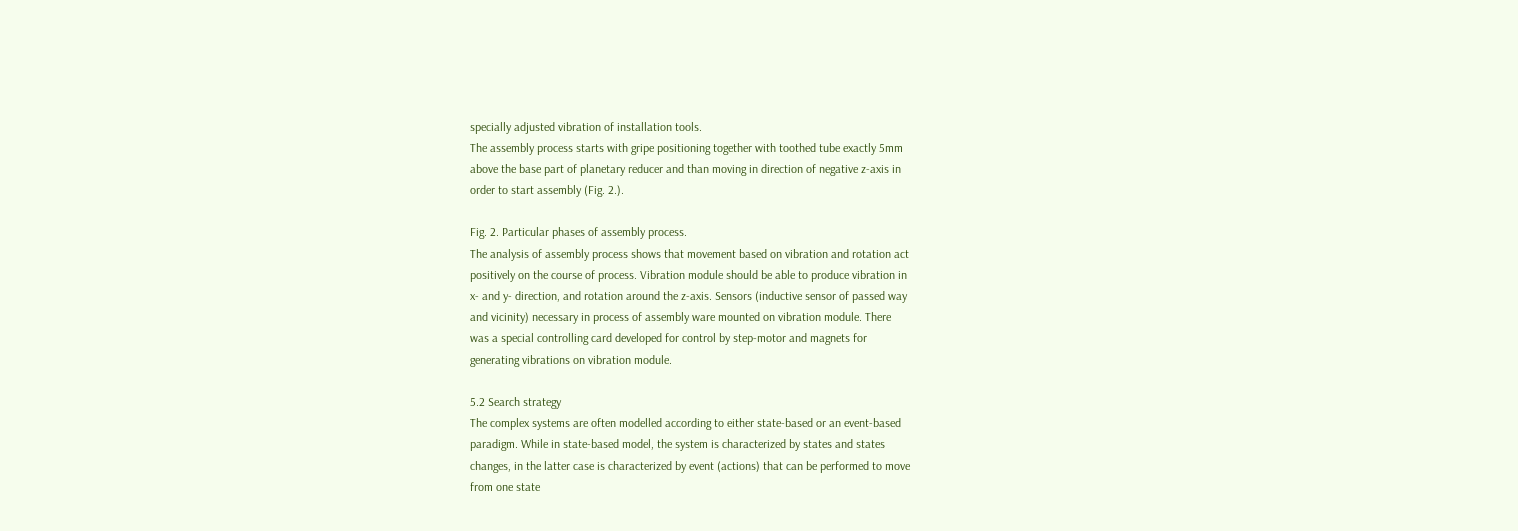specially adjusted vibration of installation tools.
The assembly process starts with gripe positioning together with toothed tube exactly 5mm
above the base part of planetary reducer and than moving in direction of negative z-axis in
order to start assembly (Fig. 2.).

Fig. 2. Particular phases of assembly process.
The analysis of assembly process shows that movement based on vibration and rotation act
positively on the course of process. Vibration module should be able to produce vibration in
x- and y- direction, and rotation around the z-axis. Sensors (inductive sensor of passed way
and vicinity) necessary in process of assembly ware mounted on vibration module. There
was a special controlling card developed for control by step-motor and magnets for
generating vibrations on vibration module.

5.2 Search strategy
The complex systems are often modelled according to either state-based or an event-based
paradigm. While in state-based model, the system is characterized by states and states
changes, in the latter case is characterized by event (actions) that can be performed to move
from one state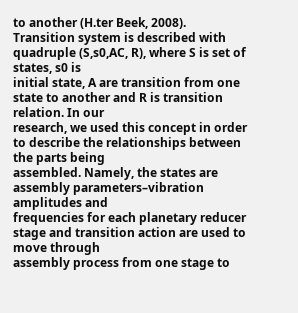to another (H.ter Beek, 2008).
Transition system is described with quadruple (S,s0,AC, R), where S is set of states, s0 is
initial state, A are transition from one state to another and R is transition relation. In our
research, we used this concept in order to describe the relationships between the parts being
assembled. Namely, the states are assembly parameters–vibration amplitudes and
frequencies for each planetary reducer stage and transition action are used to move through
assembly process from one stage to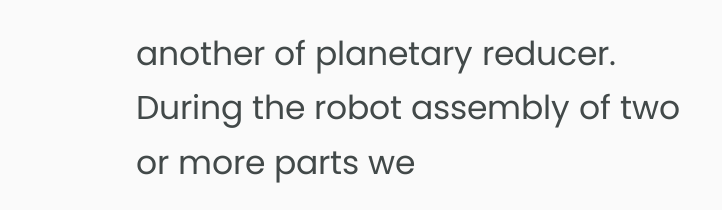another of planetary reducer.
During the robot assembly of two or more parts we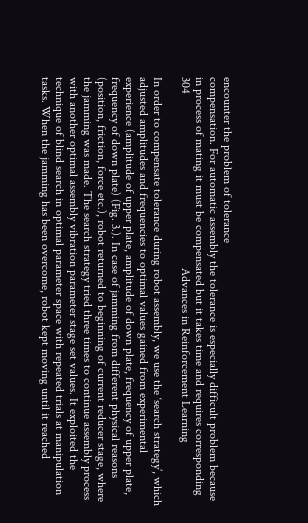encounter the problem of tolerance
compensation. For automatic assembly the tolerance is especially difficult problem because
in process of mating it must be compensated but it takes time and requires corresponding
304                                                          Advances in Reinforcement Learning

In order to compensate tolerance during robot assembly, we use the ‘search strategy’, which
adjusted amplitudes and frequencies to optimal values gained from experimental
experience (amplitude of upper plate, amplitude of down plate, frequency of upper plate,
frequency of down plate) (Fig. 3.). In case of jamming from different physical reasons
(position, friction, force etc.), robot returned to beginning of current reducer stage, where
the jamming was made. The search strategy tried three times to continue assembly process
with another optimal assembly vibration parameter stage set values. It exploited the
technique of blind search in optimal parameter space with repeated trials at manipulation
tasks. When the jamming has been overcome, robot kept moving until it reached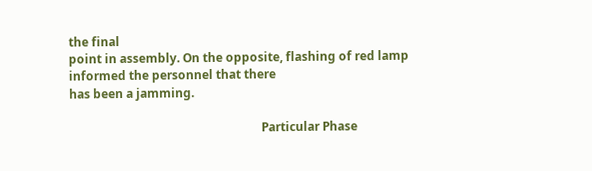the final
point in assembly. On the opposite, flashing of red lamp informed the personnel that there
has been a jamming.

                                                                Particular Phase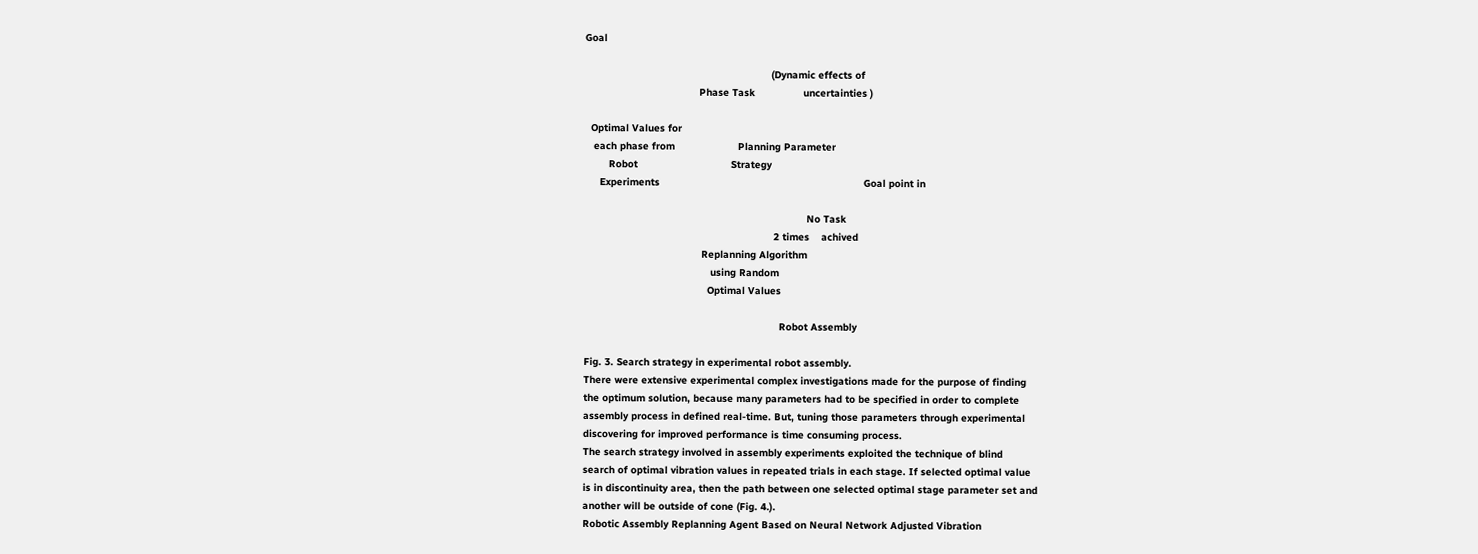Goal

                                                              (Dynamic effects of
                                      Phase Task                uncertainties )

  Optimal Values for
   each phase from                     Planning Parameter
        Robot                               Strategy
     Experiments                                                                    Goal point in

                                                                          No Task
                                                               2 times    achived
                                       Replanning Algorithm
                                          using Random
                                         Optimal Values

                                                                 Robot Assembly

Fig. 3. Search strategy in experimental robot assembly.
There were extensive experimental complex investigations made for the purpose of finding
the optimum solution, because many parameters had to be specified in order to complete
assembly process in defined real-time. But, tuning those parameters through experimental
discovering for improved performance is time consuming process.
The search strategy involved in assembly experiments exploited the technique of blind
search of optimal vibration values in repeated trials in each stage. If selected optimal value
is in discontinuity area, then the path between one selected optimal stage parameter set and
another will be outside of cone (Fig. 4.).
Robotic Assembly Replanning Agent Based on Neural Network Adjusted Vibration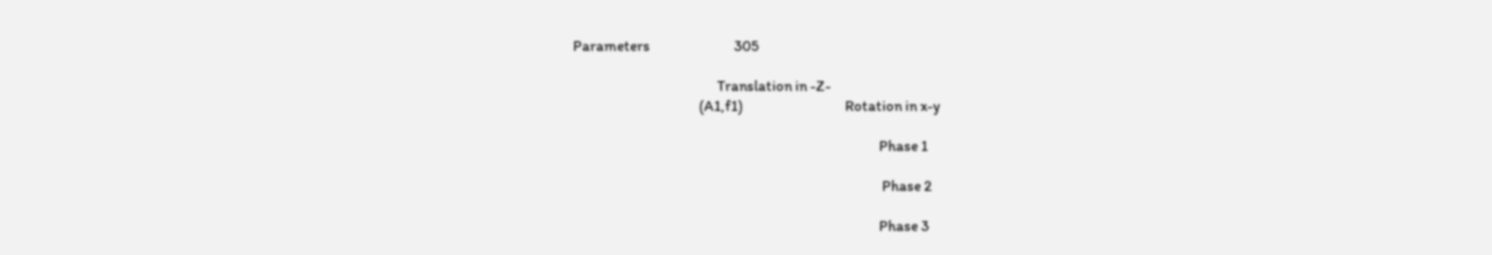Parameters                            305

                                                Translation in -Z-
                                          (A1,f1)                                  Rotation in x-y

                                                                                                      Phase 1

                                                                                                       Phase 2

                                                                                                      Phase 3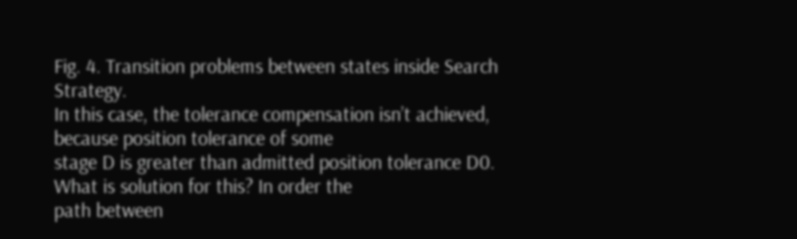Fig. 4. Transition problems between states inside Search Strategy.
In this case, the tolerance compensation isn’t achieved, because position tolerance of some
stage D is greater than admitted position tolerance D0. What is solution for this? In order the
path between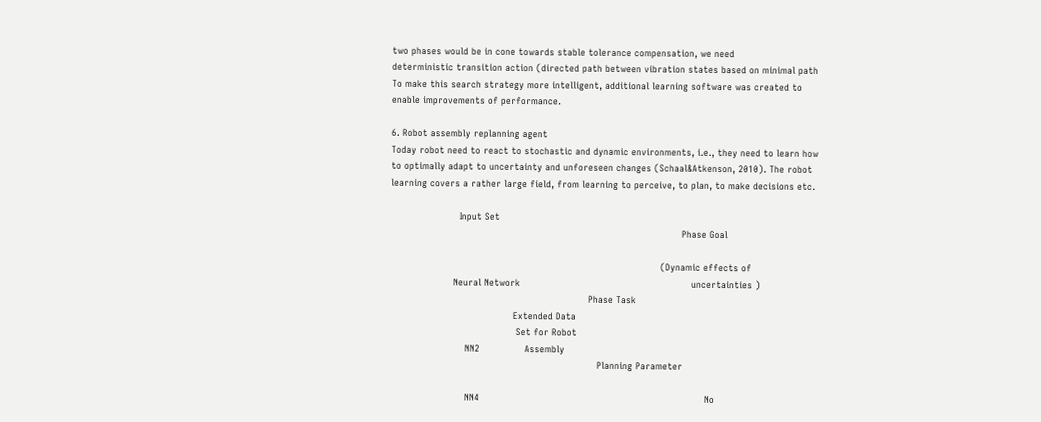two phases would be in cone towards stable tolerance compensation, we need
deterministic transition action (directed path between vibration states based on minimal path
To make this search strategy more intelligent, additional learning software was created to
enable improvements of performance.

6. Robot assembly replanning agent
Today robot need to react to stochastic and dynamic environments, i.e., they need to learn how
to optimally adapt to uncertainty and unforeseen changes (Schaal&Atkenson, 2010). The robot
learning covers a rather large field, from learning to perceive, to plan, to make decisions etc.

                       Input Set
                                                                                                 Phase Goal

                                                                                          (Dynamic effects of
                     Neural Network                                                         uncertainties )
                                                                  Phase Task
                                         Extended Data
                                          Set for Robot
                         NN2               Assembly
                                                                     Planning Parameter

                         NN4                                                                           No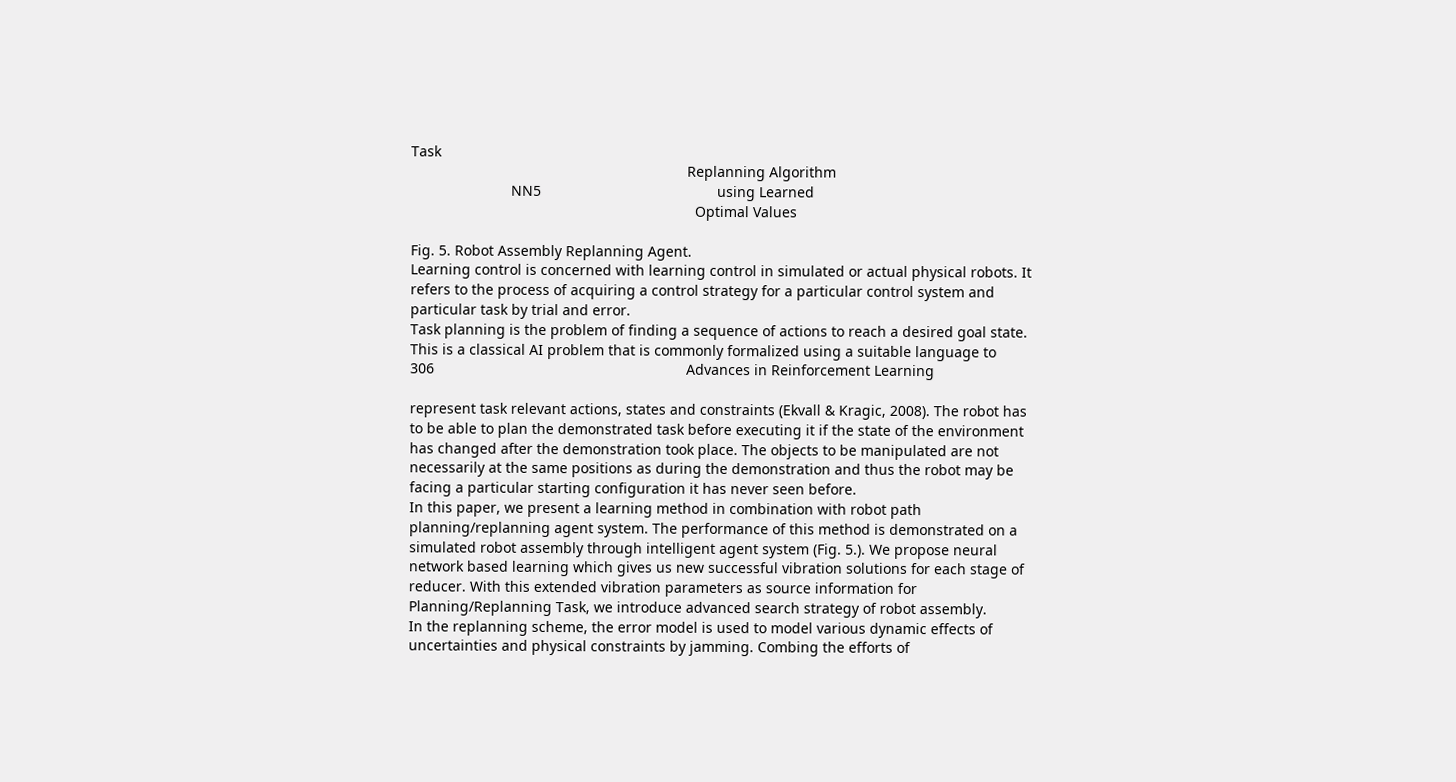Task
                                                                     Replanning Algorithm
                         NN5                                            using Learned
                                                                       Optimal Values

Fig. 5. Robot Assembly Replanning Agent.
Learning control is concerned with learning control in simulated or actual physical robots. It
refers to the process of acquiring a control strategy for a particular control system and
particular task by trial and error.
Task planning is the problem of finding a sequence of actions to reach a desired goal state.
This is a classical AI problem that is commonly formalized using a suitable language to
306                                                               Advances in Reinforcement Learning

represent task relevant actions, states and constraints (Ekvall & Kragic, 2008). The robot has
to be able to plan the demonstrated task before executing it if the state of the environment
has changed after the demonstration took place. The objects to be manipulated are not
necessarily at the same positions as during the demonstration and thus the robot may be
facing a particular starting configuration it has never seen before.
In this paper, we present a learning method in combination with robot path
planning/replanning agent system. The performance of this method is demonstrated on a
simulated robot assembly through intelligent agent system (Fig. 5.). We propose neural
network based learning which gives us new successful vibration solutions for each stage of
reducer. With this extended vibration parameters as source information for
Planning/Replanning Task, we introduce advanced search strategy of robot assembly.
In the replanning scheme, the error model is used to model various dynamic effects of
uncertainties and physical constraints by jamming. Combing the efforts of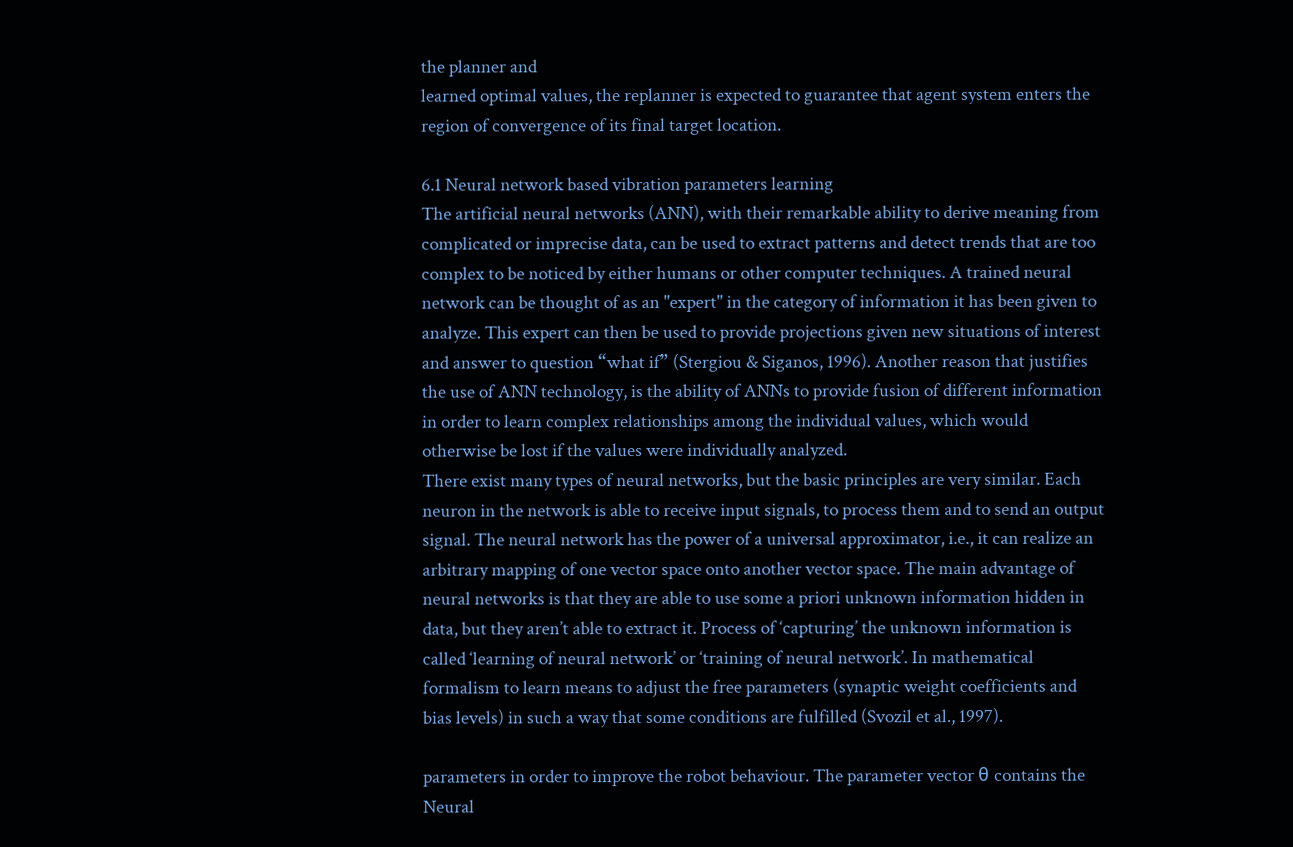the planner and
learned optimal values, the replanner is expected to guarantee that agent system enters the
region of convergence of its final target location.

6.1 Neural network based vibration parameters learning
The artificial neural networks (ANN), with their remarkable ability to derive meaning from
complicated or imprecise data, can be used to extract patterns and detect trends that are too
complex to be noticed by either humans or other computer techniques. A trained neural
network can be thought of as an "expert" in the category of information it has been given to
analyze. This expert can then be used to provide projections given new situations of interest
and answer to question “what if” (Stergiou & Siganos, 1996). Another reason that justifies
the use of ANN technology, is the ability of ANNs to provide fusion of different information
in order to learn complex relationships among the individual values, which would
otherwise be lost if the values were individually analyzed.
There exist many types of neural networks, but the basic principles are very similar. Each
neuron in the network is able to receive input signals, to process them and to send an output
signal. The neural network has the power of a universal approximator, i.e., it can realize an
arbitrary mapping of one vector space onto another vector space. The main advantage of
neural networks is that they are able to use some a priori unknown information hidden in
data, but they aren’t able to extract it. Process of ‘capturing’ the unknown information is
called ‘learning of neural network’ or ‘training of neural network’. In mathematical
formalism to learn means to adjust the free parameters (synaptic weight coefficients and
bias levels) in such a way that some conditions are fulfilled (Svozil et al., 1997).

parameters in order to improve the robot behaviour. The parameter vector θ contains the
Neural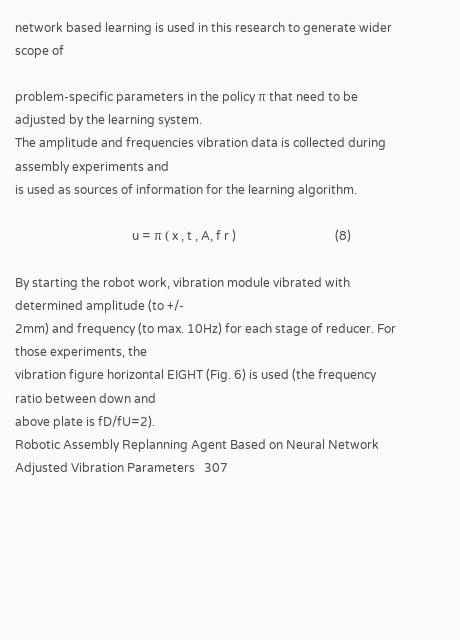network based learning is used in this research to generate wider scope of

problem-specific parameters in the policy π that need to be adjusted by the learning system.
The amplitude and frequencies vibration data is collected during assembly experiments and
is used as sources of information for the learning algorithm.

                                       u = π ( x , t , A, f r )                                 (8)

By starting the robot work, vibration module vibrated with determined amplitude (to +/-
2mm) and frequency (to max. 10Hz) for each stage of reducer. For those experiments, the
vibration figure horizontal EIGHT (Fig. 6) is used (the frequency ratio between down and
above plate is fD/fU=2).
Robotic Assembly Replanning Agent Based on Neural Network Adjusted Vibration Parameters   307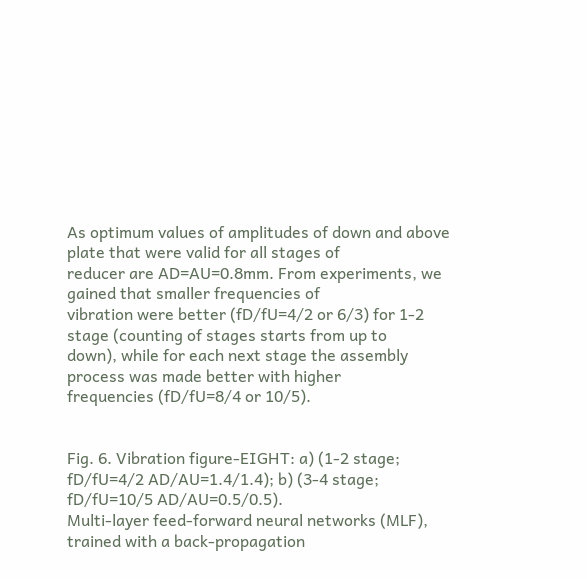As optimum values of amplitudes of down and above plate that were valid for all stages of
reducer are AD=AU=0.8mm. From experiments, we gained that smaller frequencies of
vibration were better (fD/fU=4/2 or 6/3) for 1-2 stage (counting of stages starts from up to
down), while for each next stage the assembly process was made better with higher
frequencies (fD/fU=8/4 or 10/5).


Fig. 6. Vibration figure-EIGHT: a) (1-2 stage; fD/fU=4/2 AD/AU=1.4/1.4); b) (3-4 stage;
fD/fU=10/5 AD/AU=0.5/0.5).
Multi-layer feed-forward neural networks (MLF), trained with a back-propagation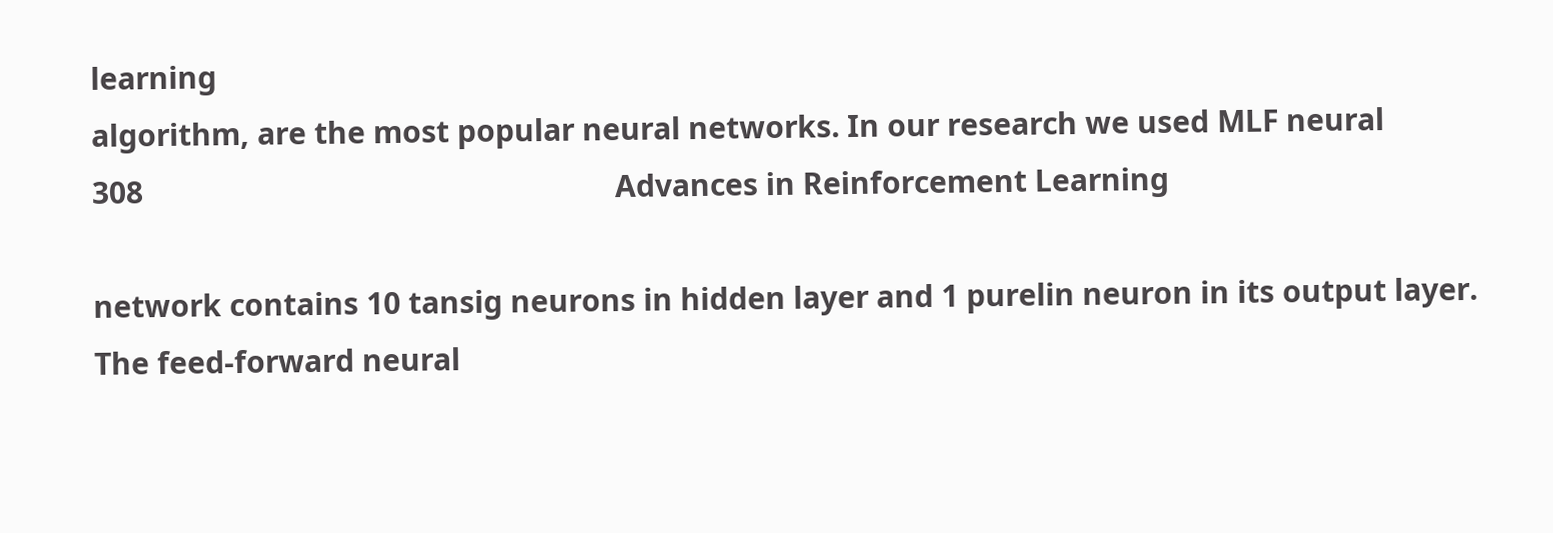learning
algorithm, are the most popular neural networks. In our research we used MLF neural
308                                                           Advances in Reinforcement Learning

network contains 10 tansig neurons in hidden layer and 1 purelin neuron in its output layer.
The feed-forward neural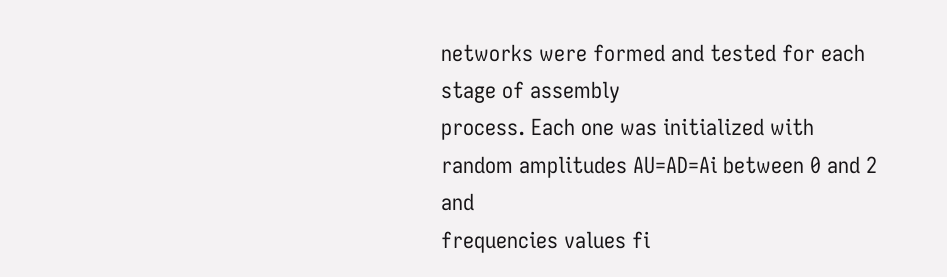networks were formed and tested for each stage of assembly
process. Each one was initialized with random amplitudes AU=AD=Ai between 0 and 2 and
frequencies values fi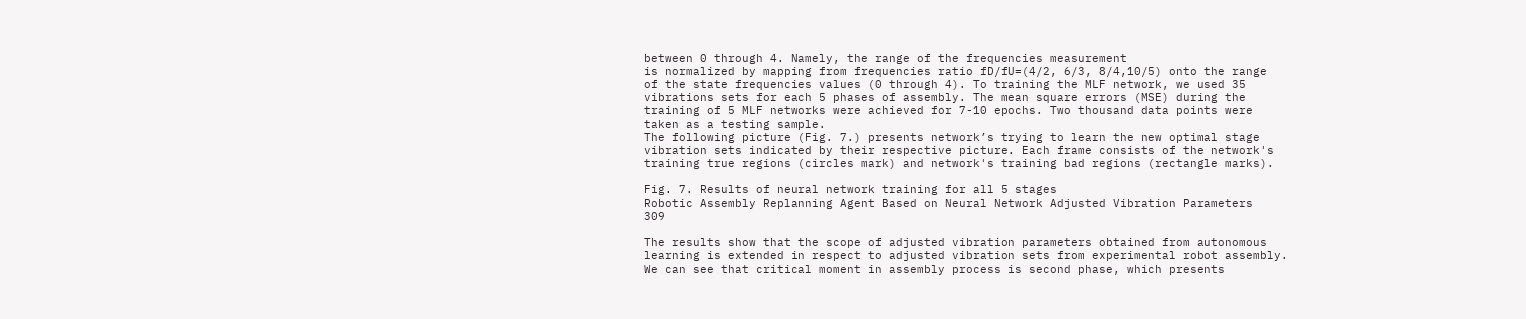between 0 through 4. Namely, the range of the frequencies measurement
is normalized by mapping from frequencies ratio fD/fU=(4/2, 6/3, 8/4,10/5) onto the range
of the state frequencies values (0 through 4). To training the MLF network, we used 35
vibrations sets for each 5 phases of assembly. The mean square errors (MSE) during the
training of 5 MLF networks were achieved for 7-10 epochs. Two thousand data points were
taken as a testing sample.
The following picture (Fig. 7.) presents network’s trying to learn the new optimal stage
vibration sets indicated by their respective picture. Each frame consists of the network's
training true regions (circles mark) and network's training bad regions (rectangle marks).

Fig. 7. Results of neural network training for all 5 stages
Robotic Assembly Replanning Agent Based on Neural Network Adjusted Vibration Parameters                                   309

The results show that the scope of adjusted vibration parameters obtained from autonomous
learning is extended in respect to adjusted vibration sets from experimental robot assembly.
We can see that critical moment in assembly process is second phase, which presents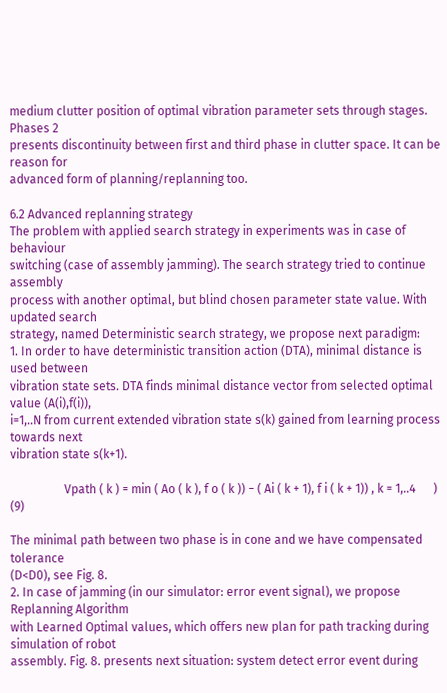medium clutter position of optimal vibration parameter sets through stages. Phases 2
presents discontinuity between first and third phase in clutter space. It can be reason for
advanced form of planning/replanning too.

6.2 Advanced replanning strategy
The problem with applied search strategy in experiments was in case of behaviour
switching (case of assembly jamming). The search strategy tried to continue assembly
process with another optimal, but blind chosen parameter state value. With updated search
strategy, named Deterministic search strategy, we propose next paradigm:
1. In order to have deterministic transition action (DTA), minimal distance is used between
vibration state sets. DTA finds minimal distance vector from selected optimal value (A(i),f(i)),
i=1,..N from current extended vibration state s(k) gained from learning process towards next
vibration state s(k+1).

                  Vpath ( k ) = min ( Ao ( k ), f o ( k )) − ( Ai ( k + 1), f i ( k + 1)) , k = 1,..4      )              (9)

The minimal path between two phase is in cone and we have compensated tolerance
(D<D0), see Fig. 8.
2. In case of jamming (in our simulator: error event signal), we propose Replanning Algorithm
with Learned Optimal values, which offers new plan for path tracking during simulation of robot
assembly. Fig. 8. presents next situation: system detect error event during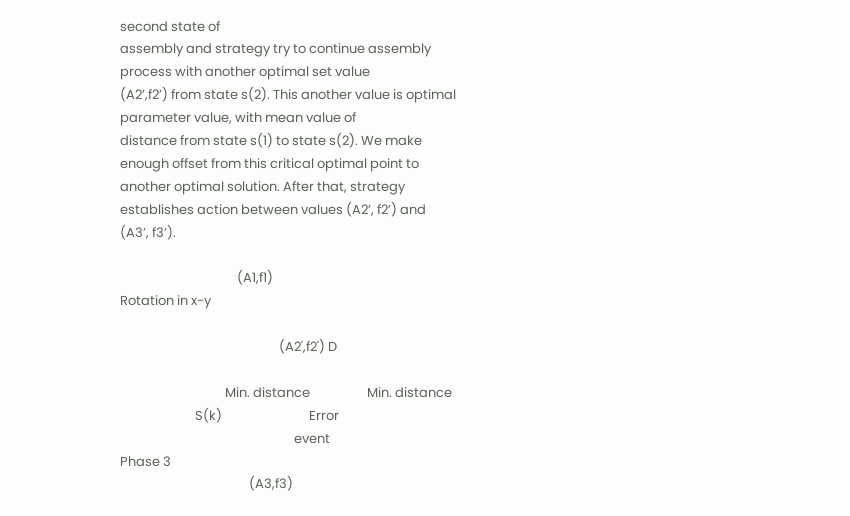second state of
assembly and strategy try to continue assembly process with another optimal set value
(A2’,f2’) from state s(2). This another value is optimal parameter value, with mean value of
distance from state s(1) to state s(2). We make enough offset from this critical optimal point to
another optimal solution. After that, strategy establishes action between values (A2’, f2’) and
(A3’, f3’).

                                       (A1,f1)                                                Rotation in x-y

                                                     (A2',f2') D

                                   Min. distance                   Min. distance
                         S(k)                             Error
                                                          event                                                 Phase 3
                                           (A3,f3)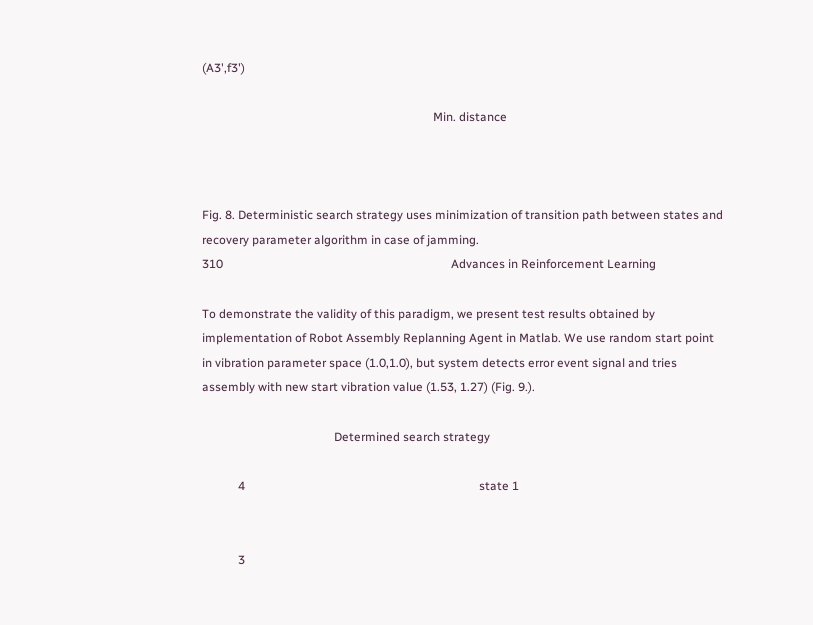(A3',f3')

                                                                             Min. distance



Fig. 8. Deterministic search strategy uses minimization of transition path between states and
recovery parameter algorithm in case of jamming.
310                                                                            Advances in Reinforcement Learning

To demonstrate the validity of this paradigm, we present test results obtained by
implementation of Robot Assembly Replanning Agent in Matlab. We use random start point
in vibration parameter space (1.0,1.0), but system detects error event signal and tries
assembly with new start vibration value (1.53, 1.27) (Fig. 9.).

                                            Determined search strategy

            4                                                                              state 1


            3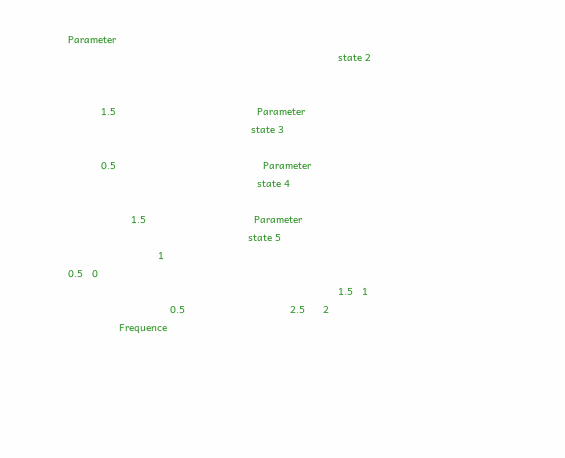Parameter
                                                                                          state 2


           1.5                                               Parameter
                                                             state 3

           0.5                                                 Parameter
                                                               state 4

                     1.5                                    Parameter
                                                            state 5
                              1                                                                        0.5   0
                                                                                          1.5   1
                                  0.5                                   2.5      2
                 Frequence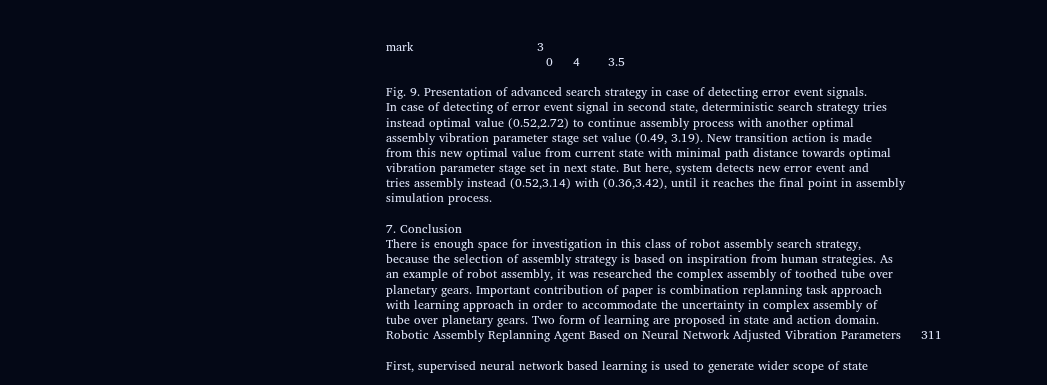mark                               3
                                        0     4       3.5

Fig. 9. Presentation of advanced search strategy in case of detecting error event signals.
In case of detecting of error event signal in second state, deterministic search strategy tries
instead optimal value (0.52,2.72) to continue assembly process with another optimal
assembly vibration parameter stage set value (0.49, 3.19). New transition action is made
from this new optimal value from current state with minimal path distance towards optimal
vibration parameter stage set in next state. But here, system detects new error event and
tries assembly instead (0.52,3.14) with (0.36,3.42), until it reaches the final point in assembly
simulation process.

7. Conclusion
There is enough space for investigation in this class of robot assembly search strategy,
because the selection of assembly strategy is based on inspiration from human strategies. As
an example of robot assembly, it was researched the complex assembly of toothed tube over
planetary gears. Important contribution of paper is combination replanning task approach
with learning approach in order to accommodate the uncertainty in complex assembly of
tube over planetary gears. Two form of learning are proposed in state and action domain.
Robotic Assembly Replanning Agent Based on Neural Network Adjusted Vibration Parameters     311

First, supervised neural network based learning is used to generate wider scope of state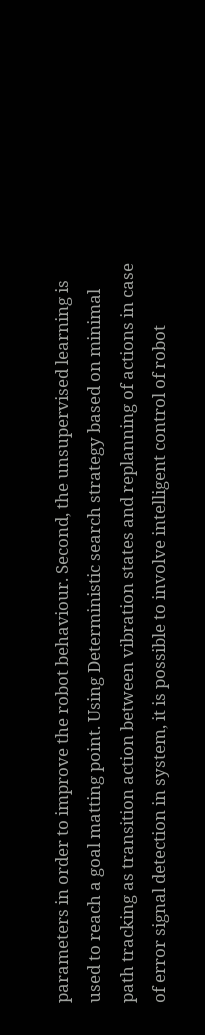parameters in order to improve the robot behaviour. Second, the unsupervised learning is
used to reach a goal matting point. Using Deterministic search strategy based on minimal
path tracking as transition action between vibration states and replanning of actions in case
of error signal detection in system, it is possible to involve intelligent control of robot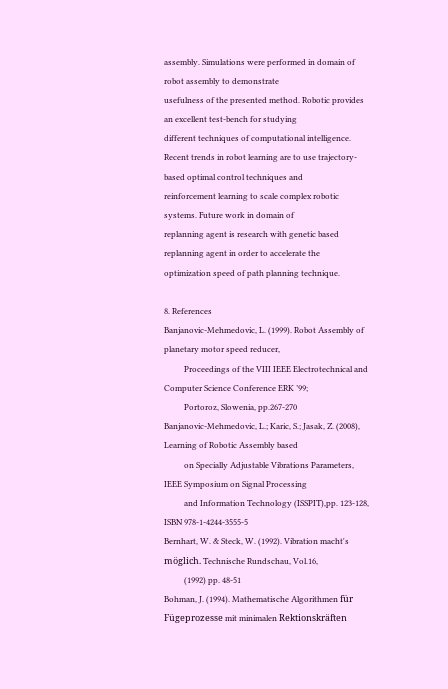assembly. Simulations were performed in domain of robot assembly to demonstrate
usefulness of the presented method. Robotic provides an excellent test-bench for studying
different techniques of computational intelligence.
Recent trends in robot learning are to use trajectory-based optimal control techniques and
reinforcement learning to scale complex robotic systems. Future work in domain of
replanning agent is research with genetic based replanning agent in order to accelerate the
optimization speed of path planning technique.

8. References
Banjanovic-Mehmedovic, L. (1999). Robot Assembly of planetary motor speed reducer,
          Proceedings of the VIII IEEE Electrotechnical and Computer Science Conference ERK ’99;
          Portoroz, Slowenia, pp.267-270
Banjanovic-Mehmedovic, L.; Karic, S.; Jasak, Z. (2008), Learning of Robotic Assembly based
          on Specially Adjustable Vibrations Parameters, IEEE Symposium on Signal Processing
          and Information Technology (ISSPIT),pp. 123-128, ISBN 978-1-4244-3555-5
Bernhart, W. & Steck, W. (1992). Vibration macht's möglich. Technische Rundschau, Vol.16,
          (1992) pp. 48-51
Bohman, J. (1994). Mathematische Algorithmen für Fügeprozesse mit minimalen Rektionskräften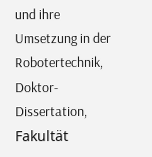und ihre Umsetzung in der Robotertechnik, Doktor-Dissertation, Fakultät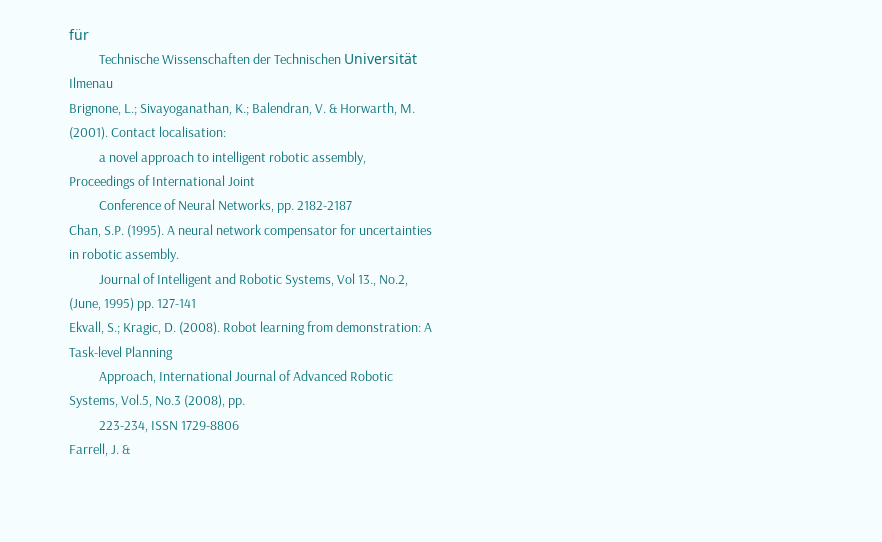für
          Technische Wissenschaften der Technischen Universität Ilmenau
Brignone, L.; Sivayoganathan, K.; Balendran, V. & Horwarth, M. (2001). Contact localisation:
          a novel approach to intelligent robotic assembly, Proceedings of International Joint
          Conference of Neural Networks, pp. 2182-2187
Chan, S.P. (1995). A neural network compensator for uncertainties in robotic assembly.
          Journal of Intelligent and Robotic Systems, Vol 13., No.2, (June, 1995) pp. 127-141
Ekvall, S.; Kragic, D. (2008). Robot learning from demonstration: A Task-level Planning
          Approach, International Journal of Advanced Robotic Systems, Vol.5, No.3 (2008), pp.
          223-234, ISSN 1729-8806
Farrell, J. &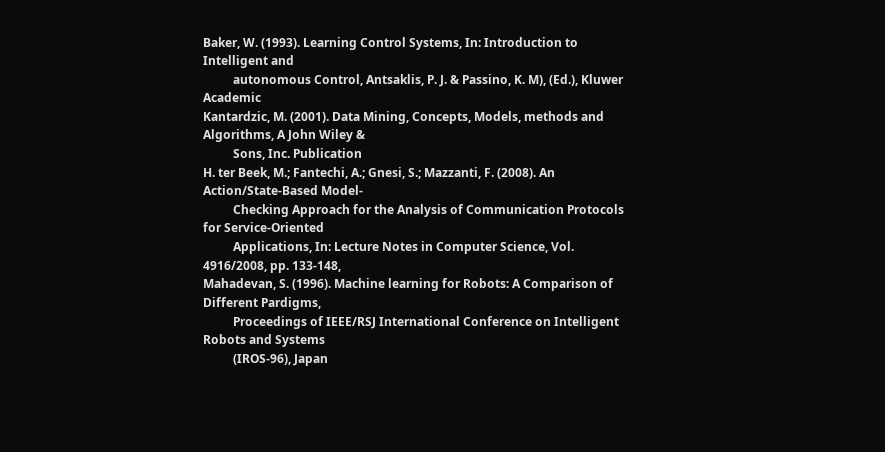Baker, W. (1993). Learning Control Systems, In: Introduction to Intelligent and
          autonomous Control, Antsaklis, P. J. & Passino, K. M), (Ed.), Kluwer Academic
Kantardzic, M. (2001). Data Mining, Concepts, Models, methods and Algorithms, A John Wiley &
          Sons, Inc. Publication
H. ter Beek, M.; Fantechi, A.; Gnesi, S.; Mazzanti, F. (2008). An Action/State-Based Model-
          Checking Approach for the Analysis of Communication Protocols for Service-Oriented
          Applications, In: Lecture Notes in Computer Science, Vol. 4916/2008, pp. 133-148,
Mahadevan, S. (1996). Machine learning for Robots: A Comparison of Different Pardigms,
          Proceedings of IEEE/RSJ International Conference on Intelligent Robots and Systems
          (IROS-96), Japan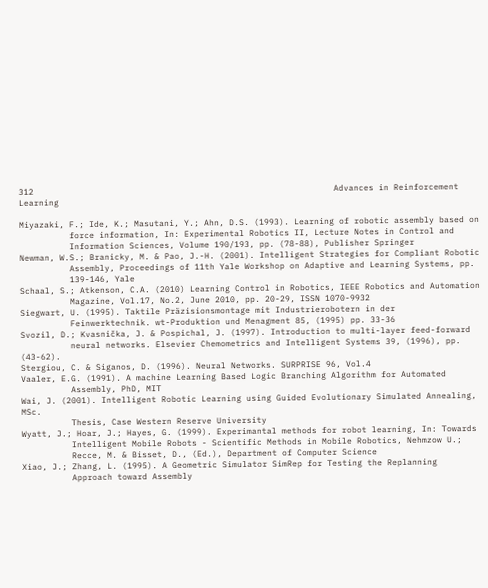312                                                            Advances in Reinforcement Learning

Miyazaki, F.; Ide, K.; Masutani, Y.; Ahn, D.S. (1993). Learning of robotic assembly based on
          force information, In: Experimental Robotics II, Lecture Notes in Control and
          Information Sciences, Volume 190/193, pp. (78-88), Publisher Springer
Newman, W.S.; Branicky, M. & Pao, J.-H. (2001). Intelligent Strategies for Compliant Robotic
          Assembly, Proceedings of 11th Yale Workshop on Adaptive and Learning Systems, pp.
          139-146, Yale
Schaal, S.; Atkenson, C.A. (2010) Learning Control in Robotics, IEEE Robotics and Automation
          Magazine, Vol.17, No.2, June 2010, pp. 20-29, ISSN 1070-9932
Siegwart, U. (1995). Taktile Präzisionsmontage mit Industrierobotern in der
          Feinwerktechnik. wt-Produktion und Menagment 85, (1995) pp. 33-36
Svozil, D.; Kvasnička, J. & Pospichal, J. (1997). Introduction to multi-layer feed-forward
          neural networks. Elsevier Chemometrics and Intelligent Systems 39, (1996), pp. (43-62).
Stergiou, C. & Siganos, D. (1996). Neural Networks. SURPRISE 96, Vol.4
Vaaler, E.G. (1991). A machine Learning Based Logic Branching Algorithm for Automated
          Assembly, PhD, MIT
Wai, J. (2001). Intelligent Robotic Learning using Guided Evolutionary Simulated Annealing, MSc.
          Thesis, Case Western Reserve University
Wyatt, J.; Hoar, J.; Hayes, G. (1999). Experimantal methods for robot learning, In: Towards
          Intelligent Mobile Robots - Scientific Methods in Mobile Robotics, Nehmzow U.;
          Recce, M. & Bisset, D., (Ed.), Department of Computer Science
Xiao, J.; Zhang, L. (1995). A Geometric Simulator SimRep for Testing the Replanning
          Approach toward Assembly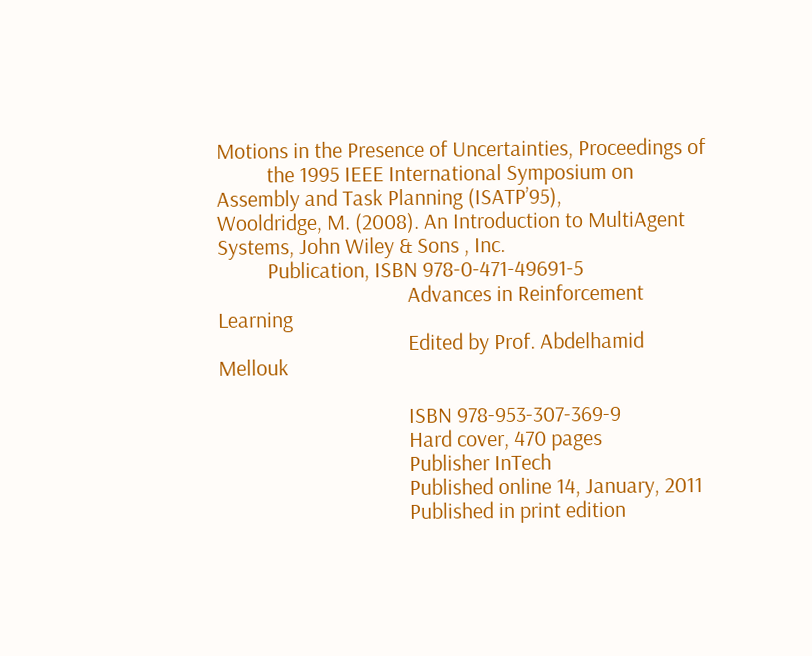Motions in the Presence of Uncertainties, Proceedings of
          the 1995 IEEE International Symposium on Assembly and Task Planning (ISATP’95),
Wooldridge, M. (2008). An Introduction to MultiAgent Systems, John Wiley & Sons , Inc.
          Publication, ISBN 978-0-471-49691-5
                                      Advances in Reinforcement Learning
                                      Edited by Prof. Abdelhamid Mellouk

                                      ISBN 978-953-307-369-9
                                      Hard cover, 470 pages
                                      Publisher InTech
                                      Published online 14, January, 2011
                                      Published in print edition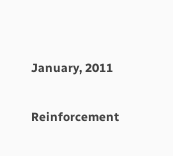January, 2011

Reinforcement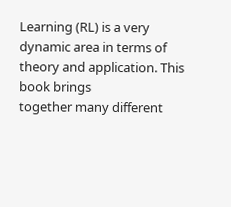Learning (RL) is a very dynamic area in terms of theory and application. This book brings
together many different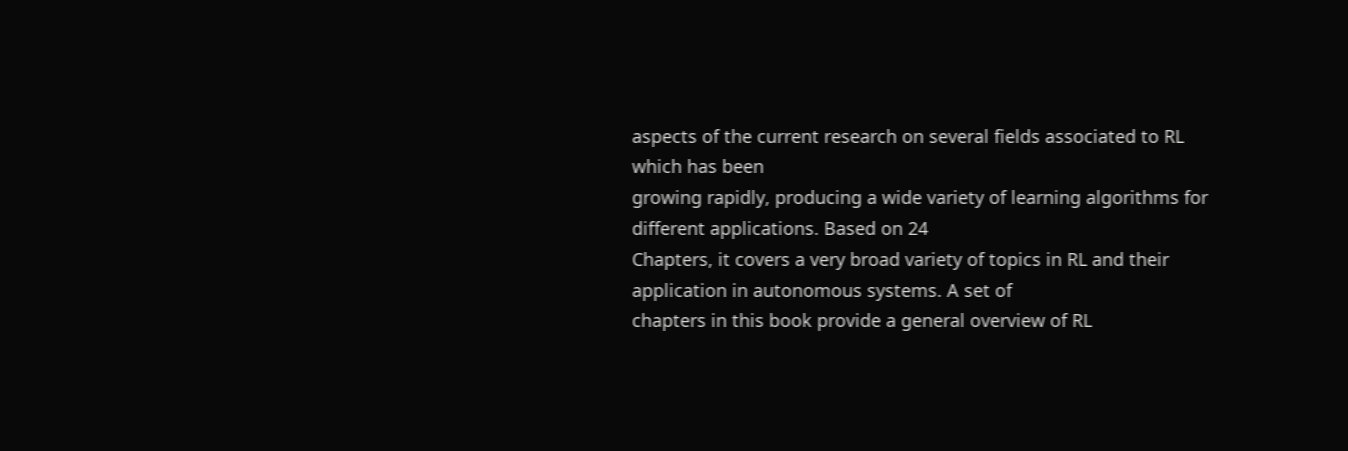aspects of the current research on several fields associated to RL which has been
growing rapidly, producing a wide variety of learning algorithms for different applications. Based on 24
Chapters, it covers a very broad variety of topics in RL and their application in autonomous systems. A set of
chapters in this book provide a general overview of RL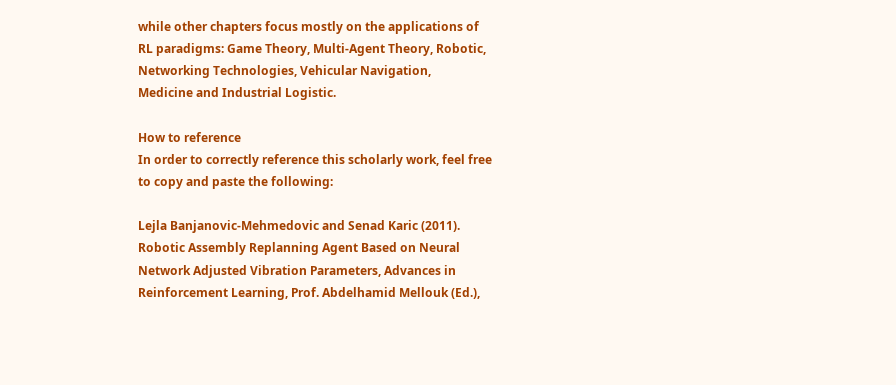while other chapters focus mostly on the applications of
RL paradigms: Game Theory, Multi-Agent Theory, Robotic, Networking Technologies, Vehicular Navigation,
Medicine and Industrial Logistic.

How to reference
In order to correctly reference this scholarly work, feel free to copy and paste the following:

Lejla Banjanovic-Mehmedovic and Senad Karic (2011). Robotic Assembly Replanning Agent Based on Neural
Network Adjusted Vibration Parameters, Advances in Reinforcement Learning, Prof. Abdelhamid Mellouk (Ed.),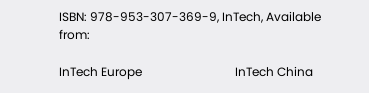ISBN: 978-953-307-369-9, InTech, Available from:

InTech Europe                               InTech China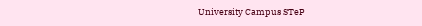University Campus STeP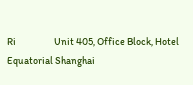Ri                   Unit 405, Office Block, Hotel Equatorial Shanghai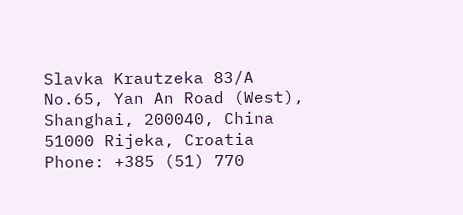Slavka Krautzeka 83/A                       No.65, Yan An Road (West), Shanghai, 200040, China
51000 Rijeka, Croatia
Phone: +385 (51) 770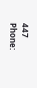447                    Phone: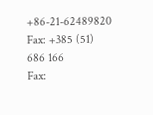+86-21-62489820
Fax: +385 (51) 686 166                      Fax: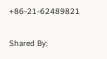+86-21-62489821

Shared By: